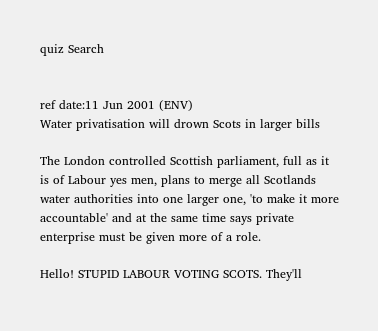quiz Search


ref date:11 Jun 2001 (ENV)
Water privatisation will drown Scots in larger bills

The London controlled Scottish parliament, full as it is of Labour yes men, plans to merge all Scotlands water authorities into one larger one, 'to make it more accountable' and at the same time says private enterprise must be given more of a role.

Hello! STUPID LABOUR VOTING SCOTS. They'll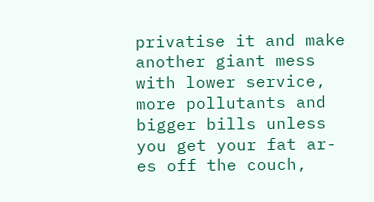privatise it and make another giant mess with lower service, more pollutants and bigger bills unless you get your fat ar-es off the couch,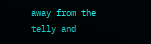away from the telly and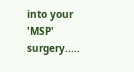into your 'MSP' surgery.....